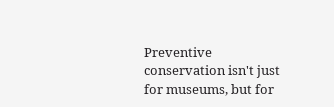Preventive conservation isn't just for museums, but for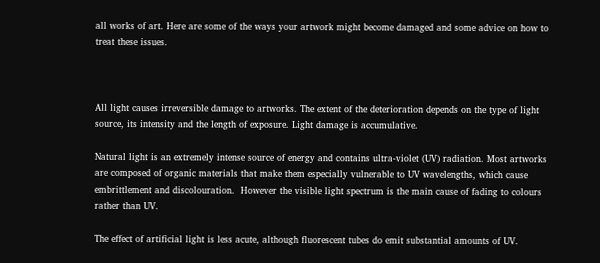all works of art. Here are some of the ways your artwork might become damaged and some advice on how to treat these issues.



All light causes irreversible damage to artworks. The extent of the deterioration depends on the type of light source, its intensity and the length of exposure. Light damage is accumulative.

Natural light is an extremely intense source of energy and contains ultra-violet (UV) radiation. Most artworks are composed of organic materials that make them especially vulnerable to UV wavelengths, which cause embrittlement and discolouration.  However the visible light spectrum is the main cause of fading to colours rather than UV.

The effect of artificial light is less acute, although fluorescent tubes do emit substantial amounts of UV.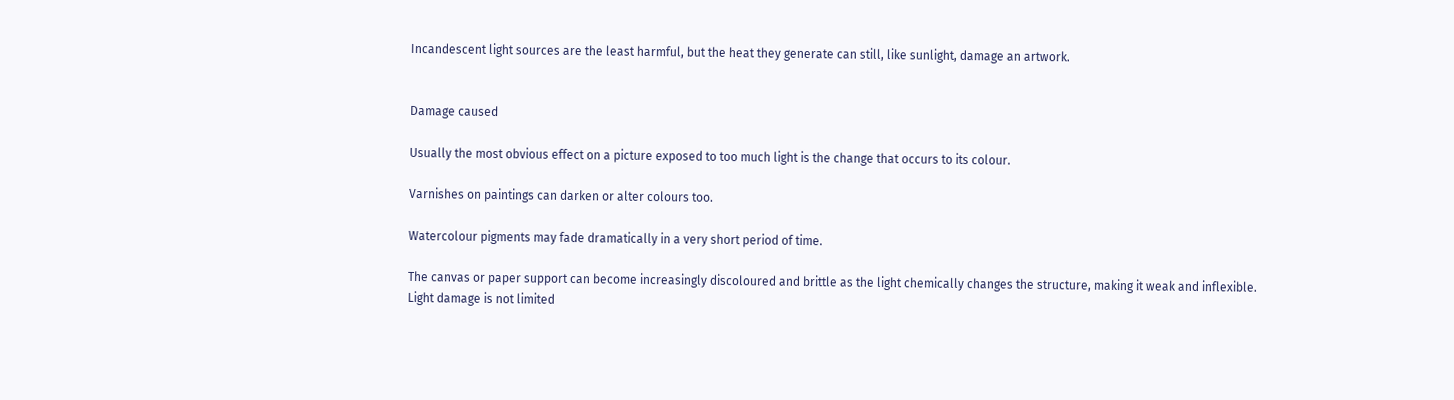Incandescent light sources are the least harmful, but the heat they generate can still, like sunlight, damage an artwork.


Damage caused

Usually the most obvious effect on a picture exposed to too much light is the change that occurs to its colour.

Varnishes on paintings can darken or alter colours too.

Watercolour pigments may fade dramatically in a very short period of time.

The canvas or paper support can become increasingly discoloured and brittle as the light chemically changes the structure, making it weak and inflexible. Light damage is not limited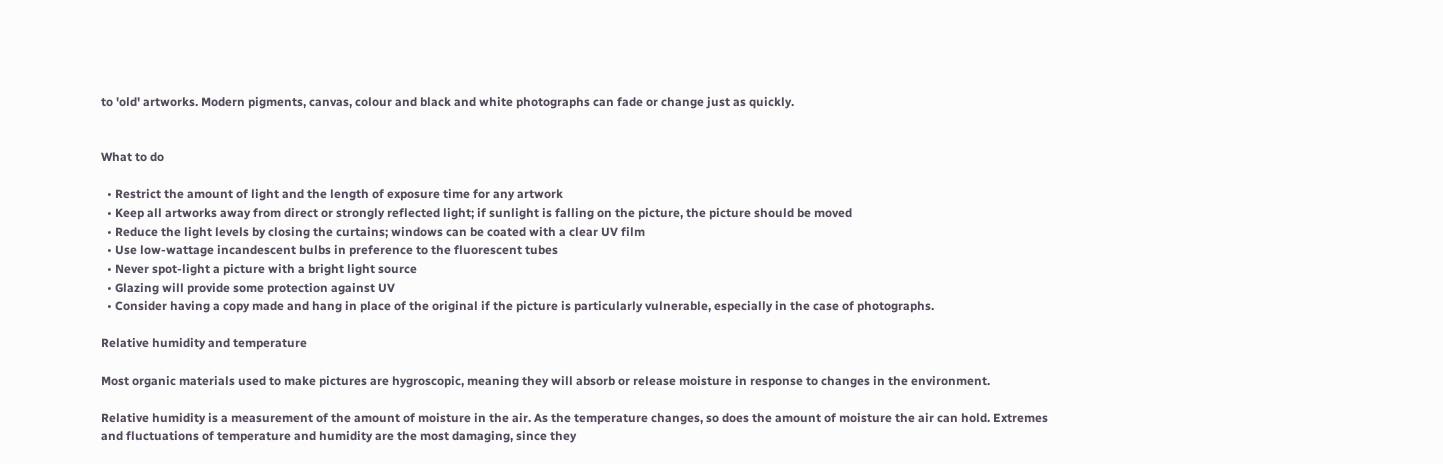to 'old' artworks. Modern pigments, canvas, colour and black and white photographs can fade or change just as quickly.


What to do

  • Restrict the amount of light and the length of exposure time for any artwork
  • Keep all artworks away from direct or strongly reflected light; if sunlight is falling on the picture, the picture should be moved
  • Reduce the light levels by closing the curtains; windows can be coated with a clear UV film
  • Use low-wattage incandescent bulbs in preference to the fluorescent tubes
  • Never spot-light a picture with a bright light source
  • Glazing will provide some protection against UV
  • Consider having a copy made and hang in place of the original if the picture is particularly vulnerable, especially in the case of photographs.

Relative humidity and temperature

Most organic materials used to make pictures are hygroscopic, meaning they will absorb or release moisture in response to changes in the environment.

Relative humidity is a measurement of the amount of moisture in the air. As the temperature changes, so does the amount of moisture the air can hold. Extremes and fluctuations of temperature and humidity are the most damaging, since they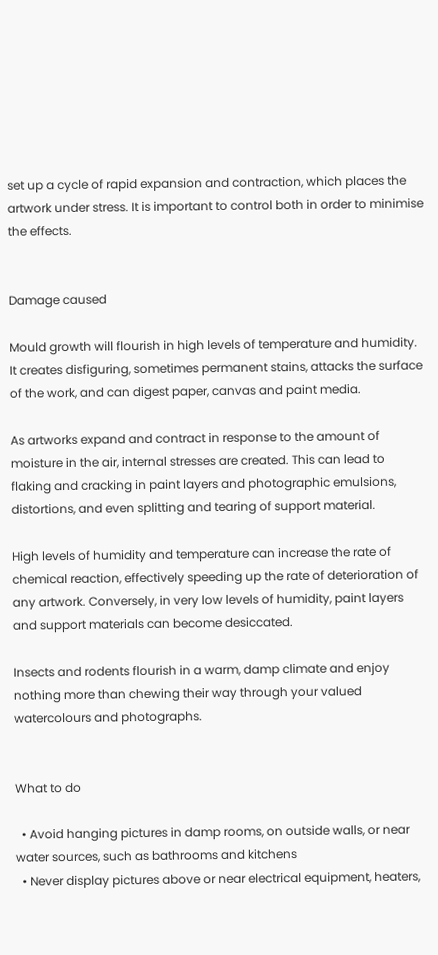set up a cycle of rapid expansion and contraction, which places the artwork under stress. It is important to control both in order to minimise the effects.


Damage caused

Mould growth will flourish in high levels of temperature and humidity. It creates disfiguring, sometimes permanent stains, attacks the surface of the work, and can digest paper, canvas and paint media.

As artworks expand and contract in response to the amount of moisture in the air, internal stresses are created. This can lead to flaking and cracking in paint layers and photographic emulsions, distortions, and even splitting and tearing of support material.

High levels of humidity and temperature can increase the rate of chemical reaction, effectively speeding up the rate of deterioration of any artwork. Conversely, in very low levels of humidity, paint layers and support materials can become desiccated.

Insects and rodents flourish in a warm, damp climate and enjoy nothing more than chewing their way through your valued watercolours and photographs.


What to do

  • Avoid hanging pictures in damp rooms, on outside walls, or near water sources, such as bathrooms and kitchens
  • Never display pictures above or near electrical equipment, heaters,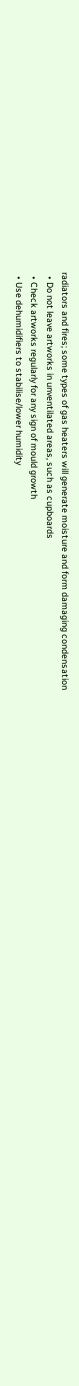radiators and fires; some types of gas heaters will generate moisture and form damaging condensation
  • Do not leave artworks in unventilated areas, such as cupboards
  • Check artworks regularly for any sign of mould growth
  • Use dehumidifiers to stabilise/lower humidity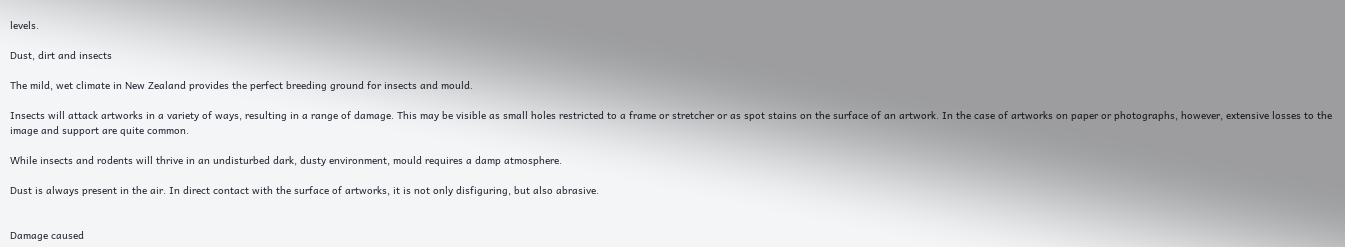levels.

Dust, dirt and insects

The mild, wet climate in New Zealand provides the perfect breeding ground for insects and mould.

Insects will attack artworks in a variety of ways, resulting in a range of damage. This may be visible as small holes restricted to a frame or stretcher or as spot stains on the surface of an artwork. In the case of artworks on paper or photographs, however, extensive losses to the image and support are quite common.

While insects and rodents will thrive in an undisturbed dark, dusty environment, mould requires a damp atmosphere.

Dust is always present in the air. In direct contact with the surface of artworks, it is not only disfiguring, but also abrasive.


Damage caused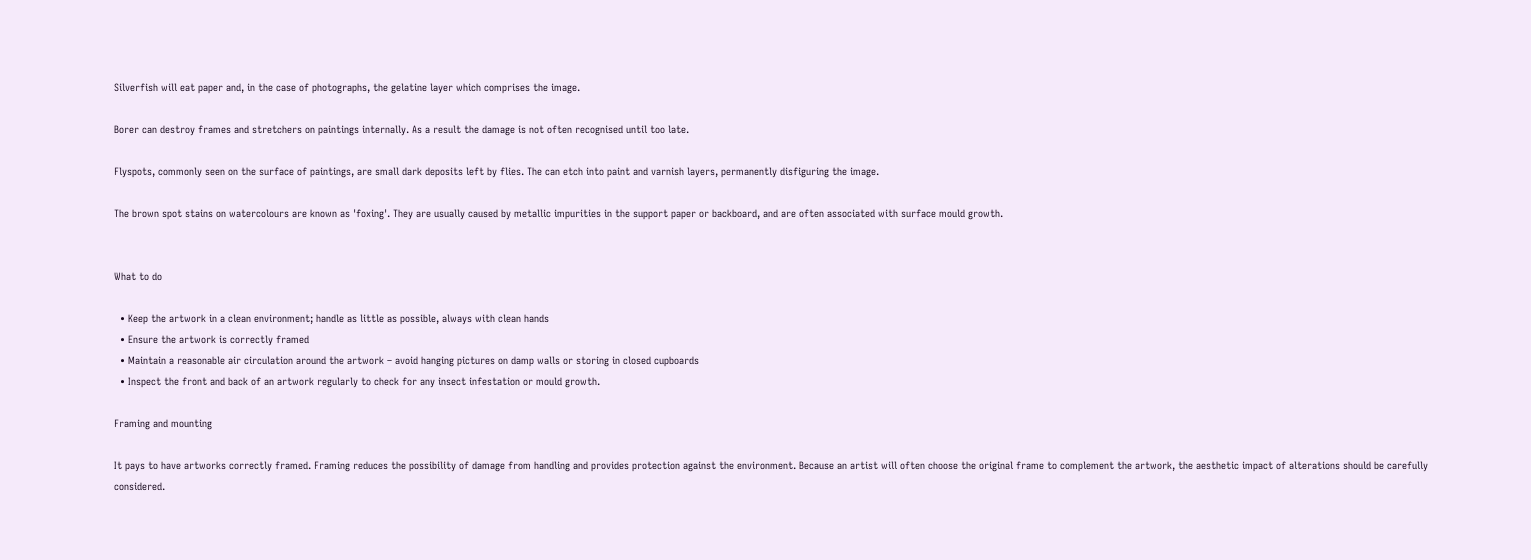Silverfish will eat paper and, in the case of photographs, the gelatine layer which comprises the image.

Borer can destroy frames and stretchers on paintings internally. As a result the damage is not often recognised until too late.

Flyspots, commonly seen on the surface of paintings, are small dark deposits left by flies. The can etch into paint and varnish layers, permanently disfiguring the image.

The brown spot stains on watercolours are known as 'foxing'. They are usually caused by metallic impurities in the support paper or backboard, and are often associated with surface mould growth.


What to do

  • Keep the artwork in a clean environment; handle as little as possible, always with clean hands
  • Ensure the artwork is correctly framed
  • Maintain a reasonable air circulation around the artwork – avoid hanging pictures on damp walls or storing in closed cupboards
  • Inspect the front and back of an artwork regularly to check for any insect infestation or mould growth.

Framing and mounting

It pays to have artworks correctly framed. Framing reduces the possibility of damage from handling and provides protection against the environment. Because an artist will often choose the original frame to complement the artwork, the aesthetic impact of alterations should be carefully considered.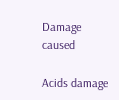Damage caused

Acids damage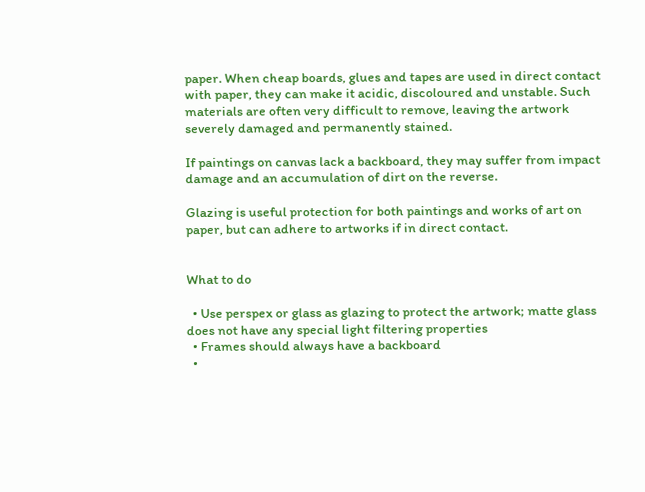paper. When cheap boards, glues and tapes are used in direct contact with paper, they can make it acidic, discoloured and unstable. Such materials are often very difficult to remove, leaving the artwork severely damaged and permanently stained.

If paintings on canvas lack a backboard, they may suffer from impact damage and an accumulation of dirt on the reverse.

Glazing is useful protection for both paintings and works of art on paper, but can adhere to artworks if in direct contact.


What to do

  • Use perspex or glass as glazing to protect the artwork; matte glass does not have any special light filtering properties
  • Frames should always have a backboard
  •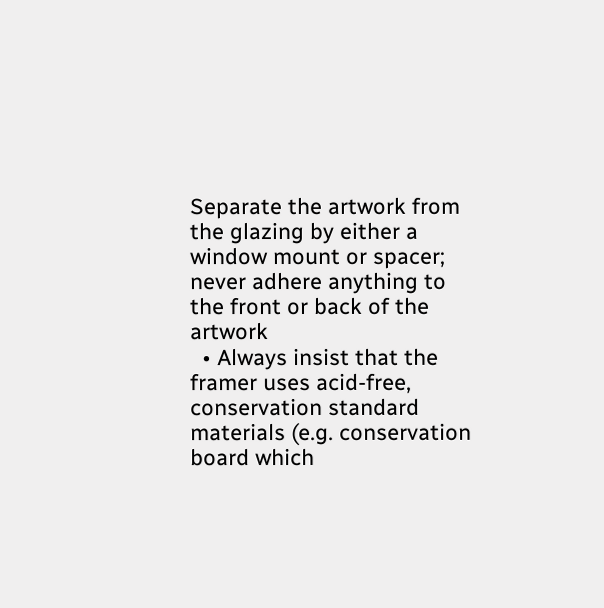Separate the artwork from the glazing by either a window mount or spacer; never adhere anything to the front or back of the artwork
  • Always insist that the framer uses acid-free, conservation standard materials (e.g. conservation board which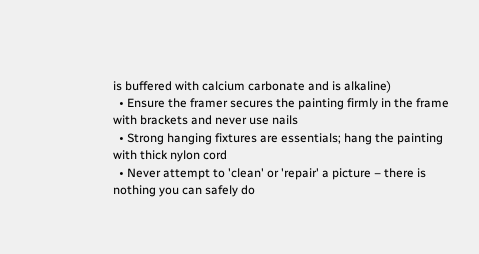is buffered with calcium carbonate and is alkaline)
  • Ensure the framer secures the painting firmly in the frame with brackets and never use nails
  • Strong hanging fixtures are essentials; hang the painting with thick nylon cord
  • Never attempt to 'clean' or 'repair' a picture – there is nothing you can safely do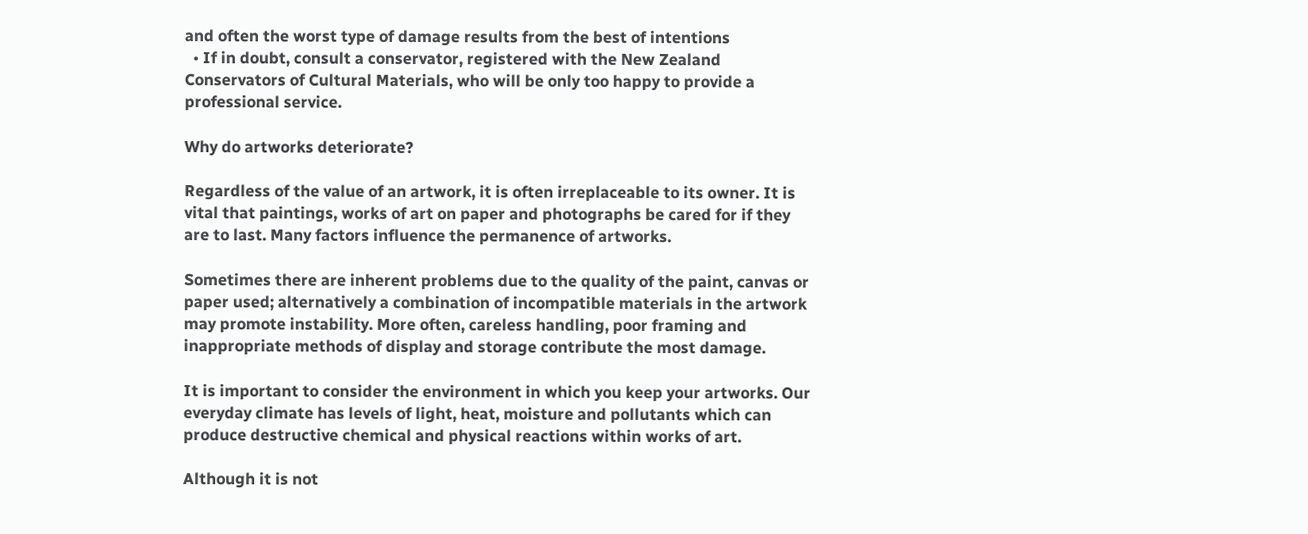and often the worst type of damage results from the best of intentions
  • If in doubt, consult a conservator, registered with the New Zealand Conservators of Cultural Materials, who will be only too happy to provide a professional service.

Why do artworks deteriorate?

Regardless of the value of an artwork, it is often irreplaceable to its owner. It is vital that paintings, works of art on paper and photographs be cared for if they are to last. Many factors influence the permanence of artworks.

Sometimes there are inherent problems due to the quality of the paint, canvas or paper used; alternatively a combination of incompatible materials in the artwork may promote instability. More often, careless handling, poor framing and inappropriate methods of display and storage contribute the most damage.

It is important to consider the environment in which you keep your artworks. Our everyday climate has levels of light, heat, moisture and pollutants which can produce destructive chemical and physical reactions within works of art.

Although it is not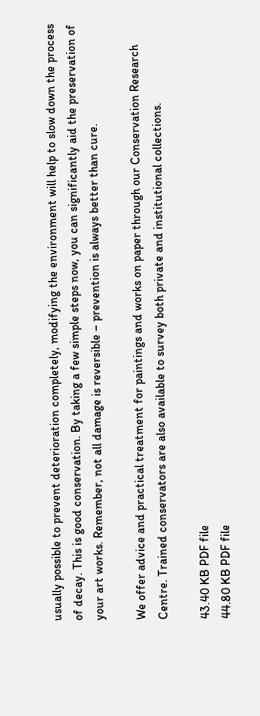usually possible to prevent deterioration completely, modifying the environment will help to slow down the process of decay. This is good conservation. By taking a few simple steps now, you can significantly aid the preservation of your art works. Remember, not all damage is reversible – prevention is always better than cure.

We offer advice and practical treatment for paintings and works on paper through our Conservation Research Centre. Trained conservators are also available to survey both private and institutional collections.

43.40 KB PDF file
44.80 KB PDF file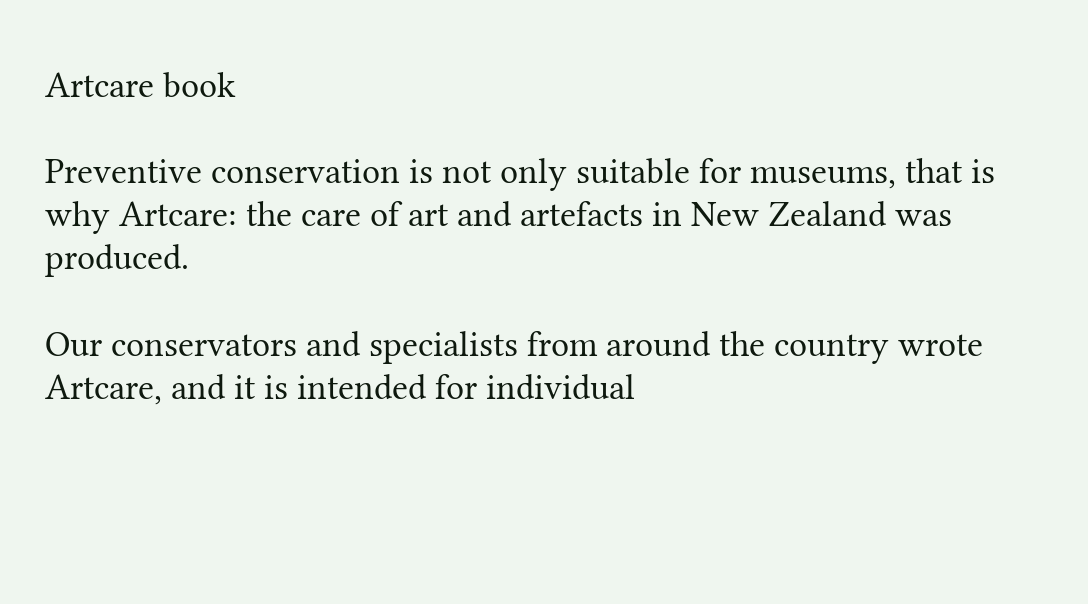Artcare book

Preventive conservation is not only suitable for museums, that is why Artcare: the care of art and artefacts in New Zealand was produced.

Our conservators and specialists from around the country wrote Artcare, and it is intended for individual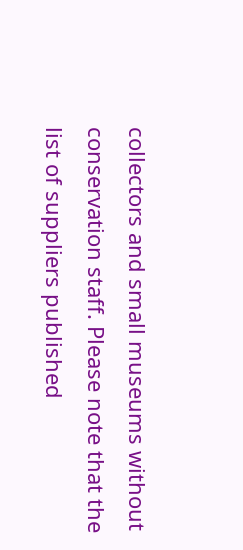collectors and small museums without conservation staff. Please note that the list of suppliers published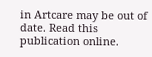in Artcare may be out of date. Read this publication online.